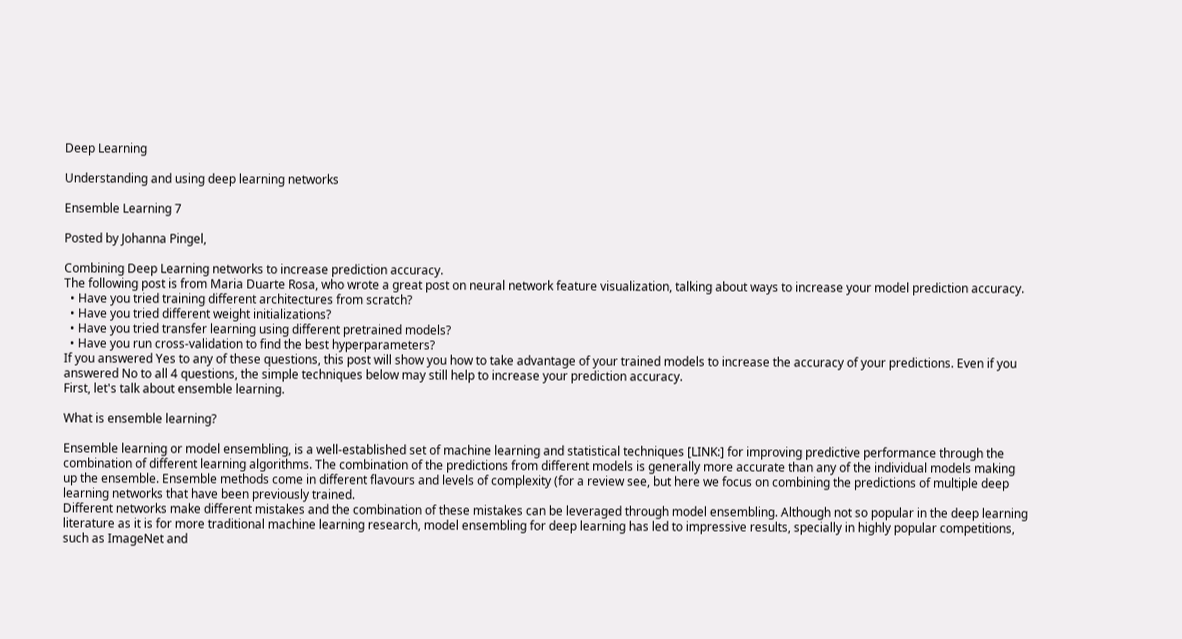Deep Learning

Understanding and using deep learning networks

Ensemble Learning 7

Posted by Johanna Pingel,

Combining Deep Learning networks to increase prediction accuracy.
The following post is from Maria Duarte Rosa, who wrote a great post on neural network feature visualization, talking about ways to increase your model prediction accuracy.
  • Have you tried training different architectures from scratch?
  • Have you tried different weight initializations?
  • Have you tried transfer learning using different pretrained models?
  • Have you run cross-validation to find the best hyperparameters?
If you answered Yes to any of these questions, this post will show you how to take advantage of your trained models to increase the accuracy of your predictions. Even if you answered No to all 4 questions, the simple techniques below may still help to increase your prediction accuracy.
First, let's talk about ensemble learning.

What is ensemble learning?

Ensemble learning or model ensembling, is a well-established set of machine learning and statistical techniques [LINK:] for improving predictive performance through the combination of different learning algorithms. The combination of the predictions from different models is generally more accurate than any of the individual models making up the ensemble. Ensemble methods come in different flavours and levels of complexity (for a review see, but here we focus on combining the predictions of multiple deep learning networks that have been previously trained.
Different networks make different mistakes and the combination of these mistakes can be leveraged through model ensembling. Although not so popular in the deep learning literature as it is for more traditional machine learning research, model ensembling for deep learning has led to impressive results, specially in highly popular competitions, such as ImageNet and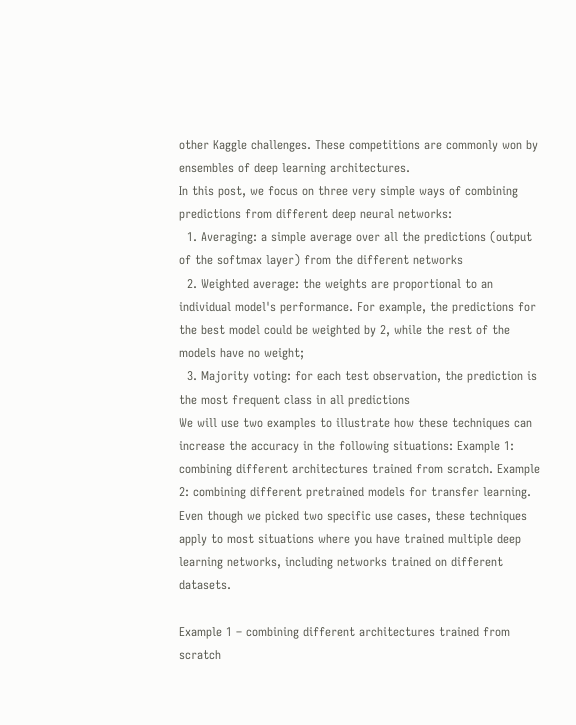other Kaggle challenges. These competitions are commonly won by ensembles of deep learning architectures.
In this post, we focus on three very simple ways of combining predictions from different deep neural networks:
  1. Averaging: a simple average over all the predictions (output of the softmax layer) from the different networks
  2. Weighted average: the weights are proportional to an individual model's performance. For example, the predictions for the best model could be weighted by 2, while the rest of the models have no weight;
  3. Majority voting: for each test observation, the prediction is the most frequent class in all predictions
We will use two examples to illustrate how these techniques can increase the accuracy in the following situations: Example 1: combining different architectures trained from scratch. Example 2: combining different pretrained models for transfer learning. Even though we picked two specific use cases, these techniques apply to most situations where you have trained multiple deep learning networks, including networks trained on different datasets.

Example 1 – combining different architectures trained from scratch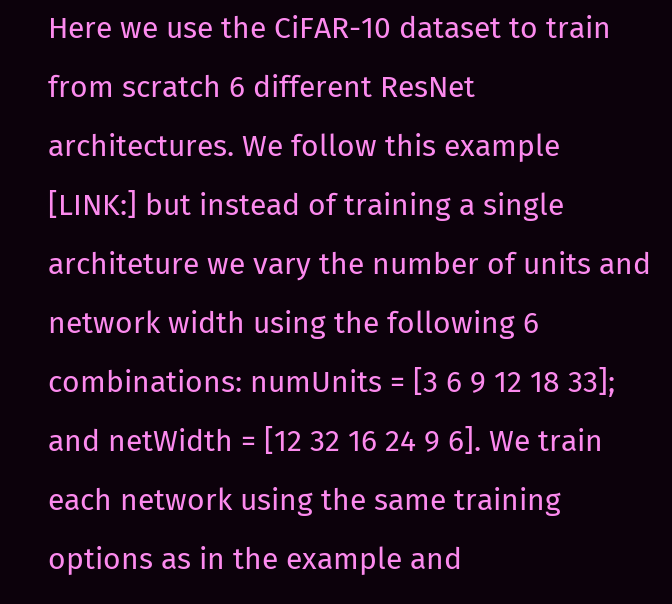Here we use the CiFAR-10 dataset to train from scratch 6 different ResNet architectures. We follow this example [LINK:] but instead of training a single architeture we vary the number of units and network width using the following 6 combinations: numUnits = [3 6 9 12 18 33]; and netWidth = [12 32 16 24 9 6]. We train each network using the same training options as in the example and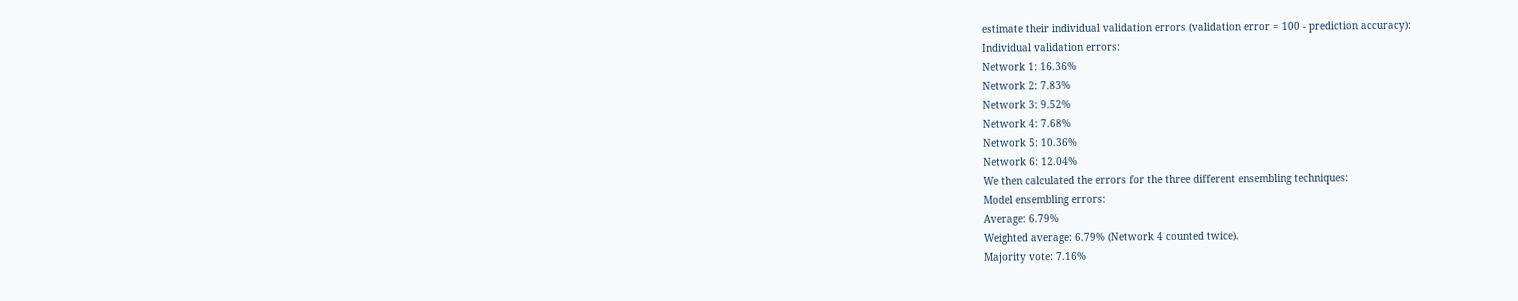estimate their individual validation errors (validation error = 100 - prediction accuracy):
Individual validation errors:
Network 1: 16.36%
Network 2: 7.83%
Network 3: 9.52%
Network 4: 7.68%
Network 5: 10.36%
Network 6: 12.04%
We then calculated the errors for the three different ensembling techniques:
Model ensembling errors:
Average: 6.79%
Weighted average: 6.79% (Network 4 counted twice).
Majority vote: 7.16%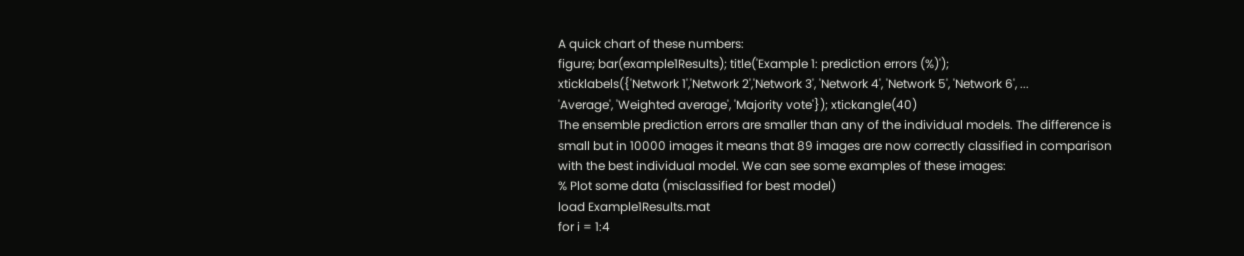A quick chart of these numbers:
figure; bar(example1Results); title('Example 1: prediction errors (%)');
xticklabels({'Network 1','Network 2','Network 3', 'Network 4', 'Network 5', 'Network 6', ...
'Average', 'Weighted average', 'Majority vote'}); xtickangle(40)
The ensemble prediction errors are smaller than any of the individual models. The difference is small but in 10000 images it means that 89 images are now correctly classified in comparison with the best individual model. We can see some examples of these images:
% Plot some data (misclassified for best model)
load Example1Results.mat
for i = 1:4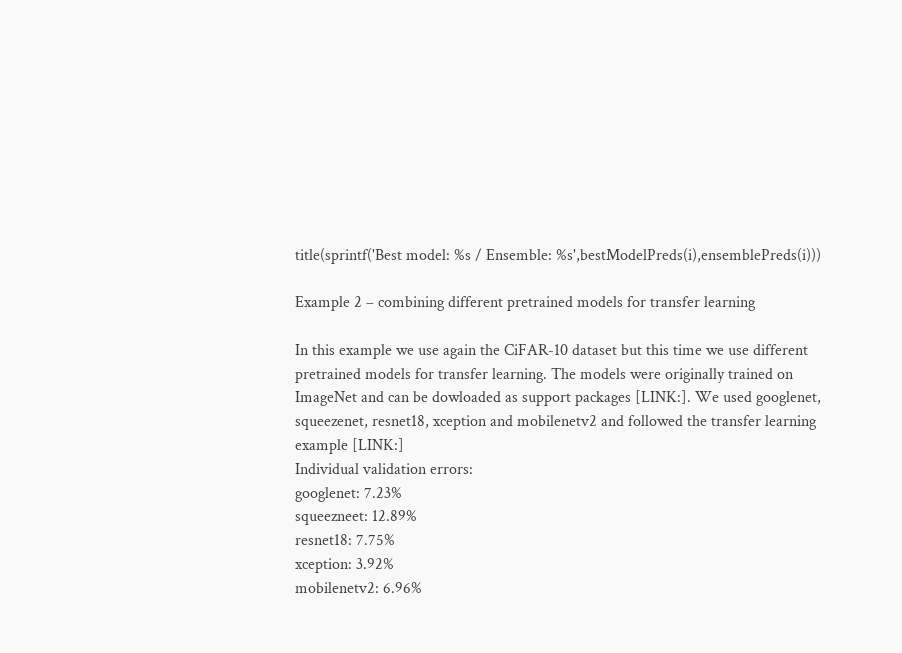title(sprintf('Best model: %s / Ensemble: %s',bestModelPreds(i),ensemblePreds(i)))

Example 2 – combining different pretrained models for transfer learning

In this example we use again the CiFAR-10 dataset but this time we use different pretrained models for transfer learning. The models were originally trained on ImageNet and can be dowloaded as support packages [LINK:]. We used googlenet, squeezenet, resnet18, xception and mobilenetv2 and followed the transfer learning example [LINK:]
Individual validation errors:
googlenet: 7.23%
squeezneet: 12.89%
resnet18: 7.75%
xception: 3.92%
mobilenetv2: 6.96%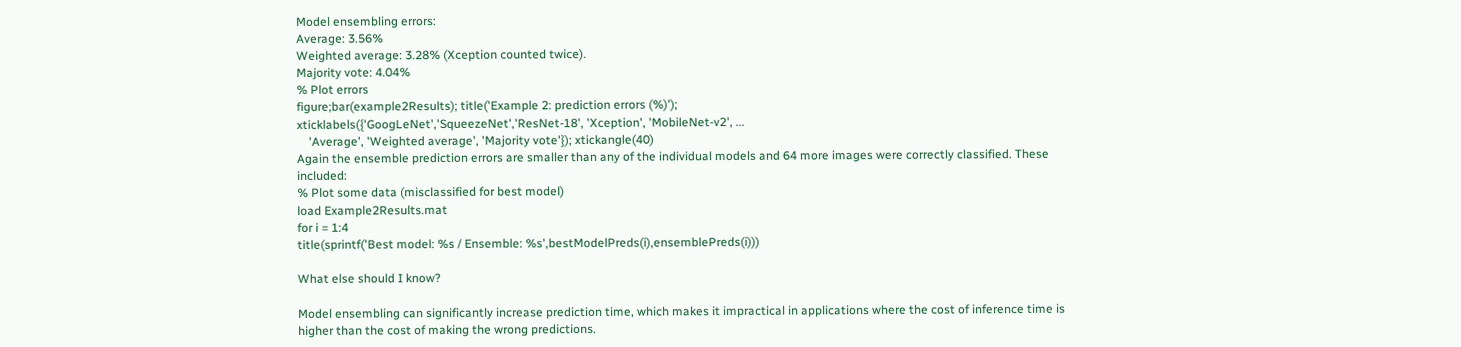Model ensembling errors:
Average: 3.56%
Weighted average: 3.28% (Xception counted twice).
Majority vote: 4.04%
% Plot errors
figure;bar(example2Results); title('Example 2: prediction errors (%)');
xticklabels({'GoogLeNet','SqueezeNet','ResNet-18', 'Xception', 'MobileNet-v2', ...
    'Average', 'Weighted average', 'Majority vote'}); xtickangle(40)
Again the ensemble prediction errors are smaller than any of the individual models and 64 more images were correctly classified. These included:
% Plot some data (misclassified for best model)
load Example2Results.mat
for i = 1:4
title(sprintf('Best model: %s / Ensemble: %s',bestModelPreds(i),ensemblePreds(i)))

What else should I know?

Model ensembling can significantly increase prediction time, which makes it impractical in applications where the cost of inference time is higher than the cost of making the wrong predictions.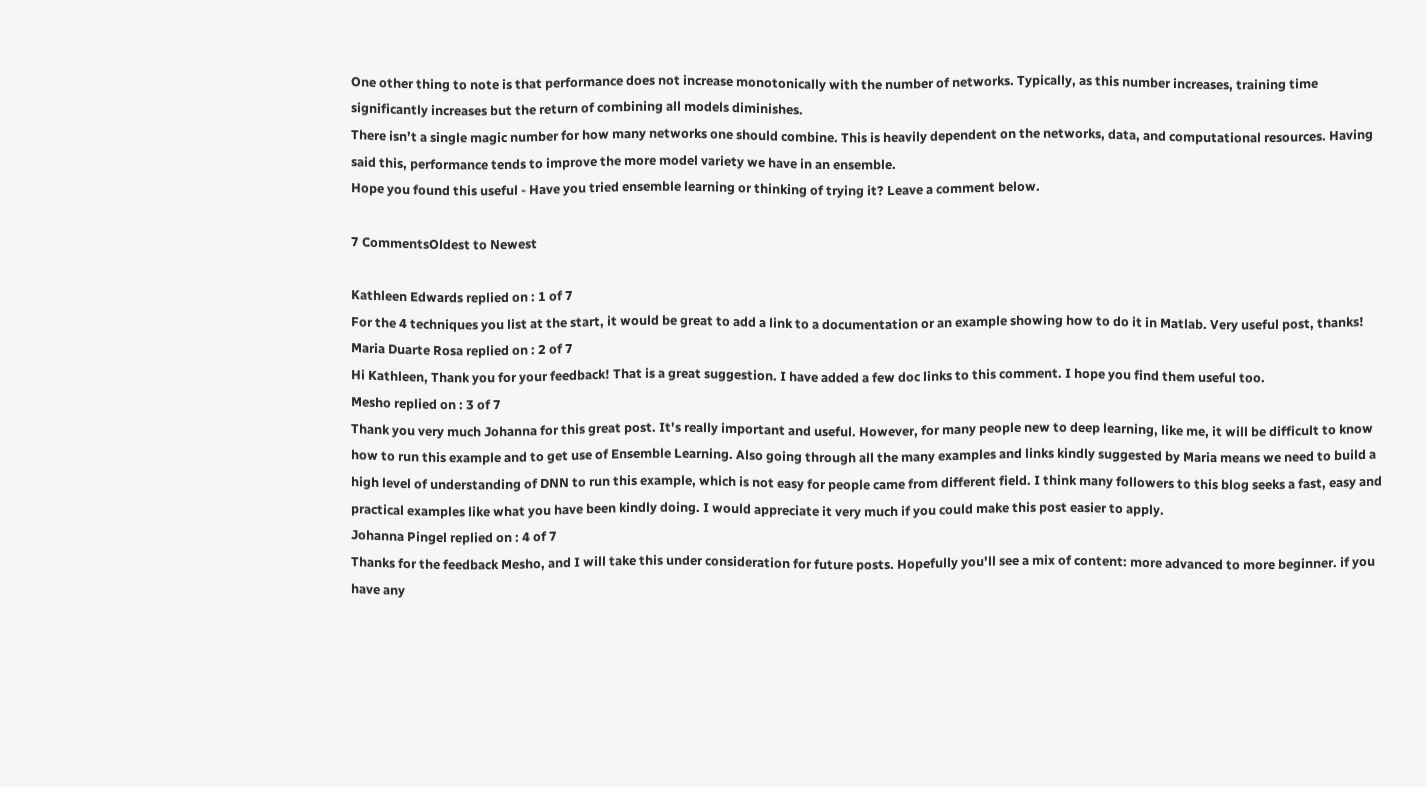One other thing to note is that performance does not increase monotonically with the number of networks. Typically, as this number increases, training time significantly increases but the return of combining all models diminishes.
There isn’t a single magic number for how many networks one should combine. This is heavily dependent on the networks, data, and computational resources. Having said this, performance tends to improve the more model variety we have in an ensemble.
Hope you found this useful - Have you tried ensemble learning or thinking of trying it? Leave a comment below.

7 CommentsOldest to Newest

Kathleen Edwards replied on : 1 of 7
For the 4 techniques you list at the start, it would be great to add a link to a documentation or an example showing how to do it in Matlab. Very useful post, thanks!
Maria Duarte Rosa replied on : 2 of 7
Hi Kathleen, Thank you for your feedback! That is a great suggestion. I have added a few doc links to this comment. I hope you find them useful too.
Mesho replied on : 3 of 7
Thank you very much Johanna for this great post. It's really important and useful. However, for many people new to deep learning, like me, it will be difficult to know how to run this example and to get use of Ensemble Learning. Also going through all the many examples and links kindly suggested by Maria means we need to build a high level of understanding of DNN to run this example, which is not easy for people came from different field. I think many followers to this blog seeks a fast, easy and practical examples like what you have been kindly doing. I would appreciate it very much if you could make this post easier to apply.
Johanna Pingel replied on : 4 of 7
Thanks for the feedback Mesho, and I will take this under consideration for future posts. Hopefully you'll see a mix of content: more advanced to more beginner. if you have any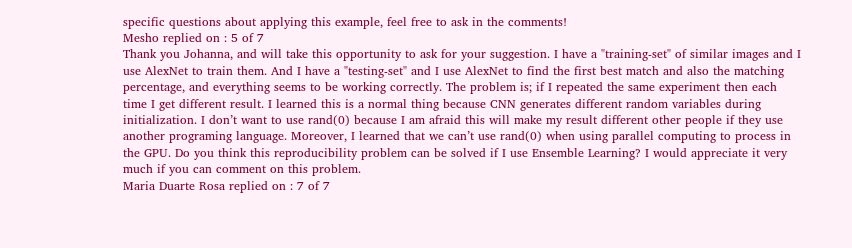specific questions about applying this example, feel free to ask in the comments!
Mesho replied on : 5 of 7
Thank you Johanna, and will take this opportunity to ask for your suggestion. I have a "training-set" of similar images and I use AlexNet to train them. And I have a "testing-set" and I use AlexNet to find the first best match and also the matching percentage, and everything seems to be working correctly. The problem is; if I repeated the same experiment then each time I get different result. I learned this is a normal thing because CNN generates different random variables during initialization. I don’t want to use rand(0) because I am afraid this will make my result different other people if they use another programing language. Moreover, I learned that we can’t use rand(0) when using parallel computing to process in the GPU. Do you think this reproducibility problem can be solved if I use Ensemble Learning? I would appreciate it very much if you can comment on this problem.
Maria Duarte Rosa replied on : 7 of 7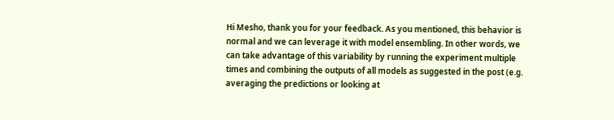Hi Mesho, thank you for your feedback. As you mentioned, this behavior is normal and we can leverage it with model ensembling. In other words, we can take advantage of this variability by running the experiment multiple times and combining the outputs of all models as suggested in the post (e.g. averaging the predictions or looking at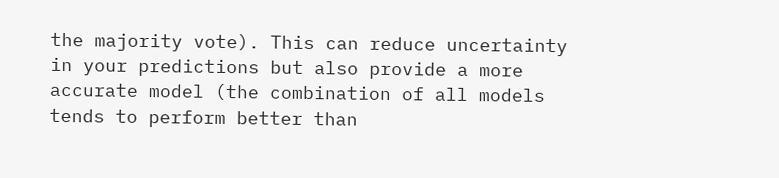the majority vote). This can reduce uncertainty in your predictions but also provide a more accurate model (the combination of all models tends to perform better than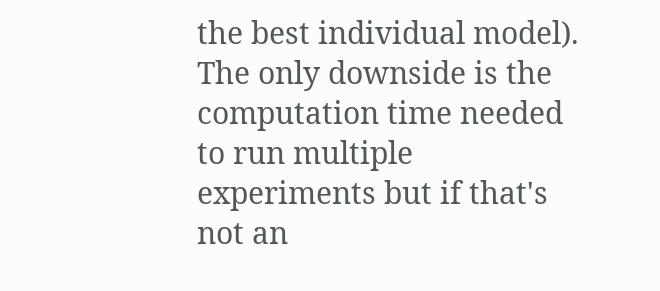the best individual model). The only downside is the computation time needed to run multiple experiments but if that's not an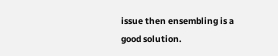issue then ensembling is a good solution.